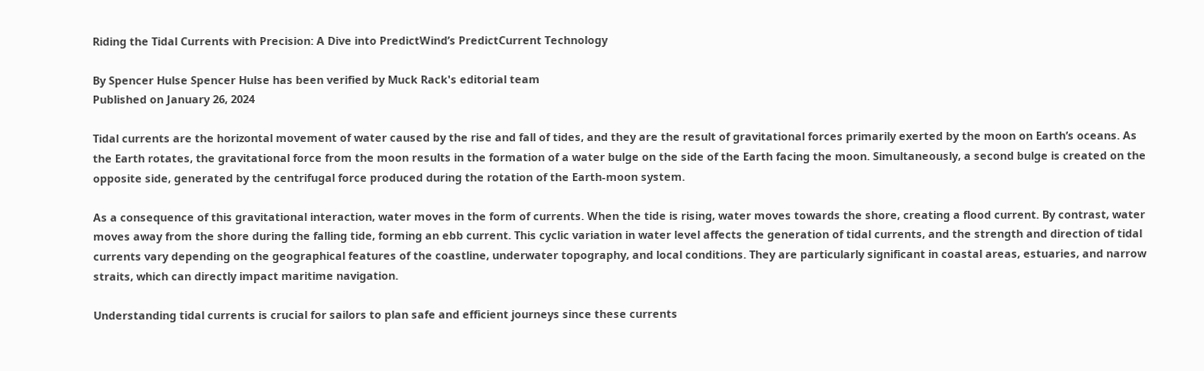Riding the Tidal Currents with Precision: A Dive into PredictWind’s PredictCurrent Technology

By Spencer Hulse Spencer Hulse has been verified by Muck Rack's editorial team
Published on January 26, 2024

Tidal currents are the horizontal movement of water caused by the rise and fall of tides, and they are the result of gravitational forces primarily exerted by the moon on Earth’s oceans. As the Earth rotates, the gravitational force from the moon results in the formation of a water bulge on the side of the Earth facing the moon. Simultaneously, a second bulge is created on the opposite side, generated by the centrifugal force produced during the rotation of the Earth-moon system.

As a consequence of this gravitational interaction, water moves in the form of currents. When the tide is rising, water moves towards the shore, creating a flood current. By contrast, water moves away from the shore during the falling tide, forming an ebb current. This cyclic variation in water level affects the generation of tidal currents, and the strength and direction of tidal currents vary depending on the geographical features of the coastline, underwater topography, and local conditions. They are particularly significant in coastal areas, estuaries, and narrow straits, which can directly impact maritime navigation.

Understanding tidal currents is crucial for sailors to plan safe and efficient journeys since these currents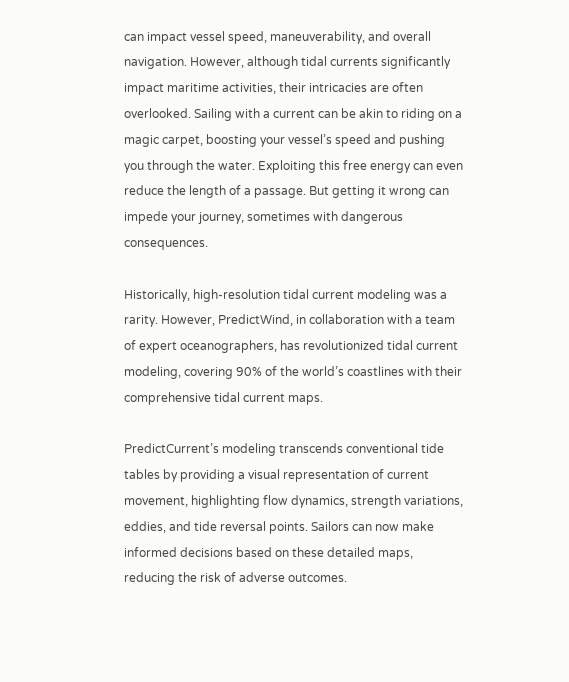can impact vessel speed, maneuverability, and overall navigation. However, although tidal currents significantly impact maritime activities, their intricacies are often overlooked. Sailing with a current can be akin to riding on a magic carpet, boosting your vessel’s speed and pushing you through the water. Exploiting this free energy can even reduce the length of a passage. But getting it wrong can impede your journey, sometimes with dangerous consequences.

Historically, high-resolution tidal current modeling was a rarity. However, PredictWind, in collaboration with a team of expert oceanographers, has revolutionized tidal current modeling, covering 90% of the world’s coastlines with their comprehensive tidal current maps.

PredictCurrent’s modeling transcends conventional tide tables by providing a visual representation of current movement, highlighting flow dynamics, strength variations, eddies, and tide reversal points. Sailors can now make informed decisions based on these detailed maps, reducing the risk of adverse outcomes.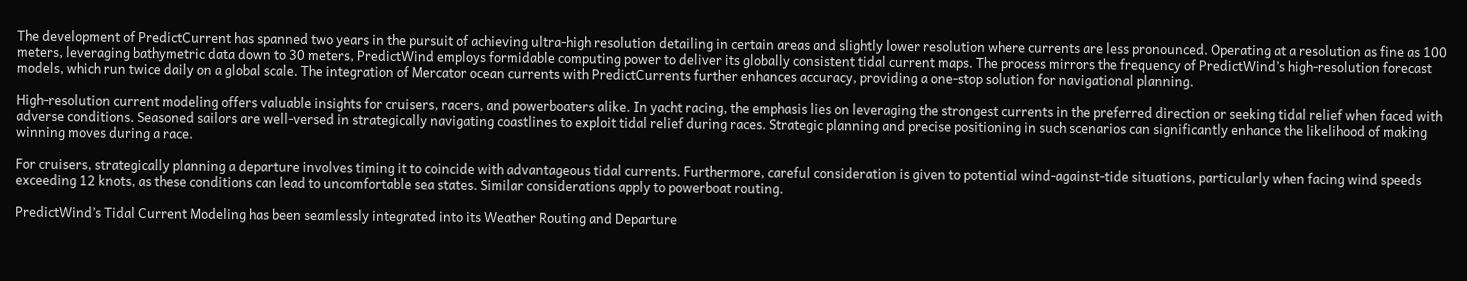The development of PredictCurrent has spanned two years in the pursuit of achieving ultra-high resolution detailing in certain areas and slightly lower resolution where currents are less pronounced. Operating at a resolution as fine as 100 meters, leveraging bathymetric data down to 30 meters, PredictWind employs formidable computing power to deliver its globally consistent tidal current maps. The process mirrors the frequency of PredictWind’s high-resolution forecast models, which run twice daily on a global scale. The integration of Mercator ocean currents with PredictCurrents further enhances accuracy, providing a one-stop solution for navigational planning.

High-resolution current modeling offers valuable insights for cruisers, racers, and powerboaters alike. In yacht racing, the emphasis lies on leveraging the strongest currents in the preferred direction or seeking tidal relief when faced with adverse conditions. Seasoned sailors are well-versed in strategically navigating coastlines to exploit tidal relief during races. Strategic planning and precise positioning in such scenarios can significantly enhance the likelihood of making winning moves during a race.

For cruisers, strategically planning a departure involves timing it to coincide with advantageous tidal currents. Furthermore, careful consideration is given to potential wind-against-tide situations, particularly when facing wind speeds exceeding 12 knots, as these conditions can lead to uncomfortable sea states. Similar considerations apply to powerboat routing.

PredictWind’s Tidal Current Modeling has been seamlessly integrated into its Weather Routing and Departure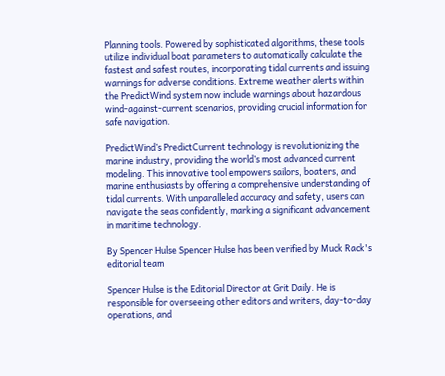Planning tools. Powered by sophisticated algorithms, these tools utilize individual boat parameters to automatically calculate the fastest and safest routes, incorporating tidal currents and issuing warnings for adverse conditions. Extreme weather alerts within the PredictWind system now include warnings about hazardous wind-against-current scenarios, providing crucial information for safe navigation.

PredictWind’s PredictCurrent technology is revolutionizing the marine industry, providing the world’s most advanced current modeling. This innovative tool empowers sailors, boaters, and marine enthusiasts by offering a comprehensive understanding of tidal currents. With unparalleled accuracy and safety, users can navigate the seas confidently, marking a significant advancement in maritime technology.

By Spencer Hulse Spencer Hulse has been verified by Muck Rack's editorial team

Spencer Hulse is the Editorial Director at Grit Daily. He is responsible for overseeing other editors and writers, day-to-day operations, and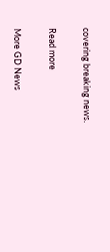covering breaking news.

Read more

More GD News